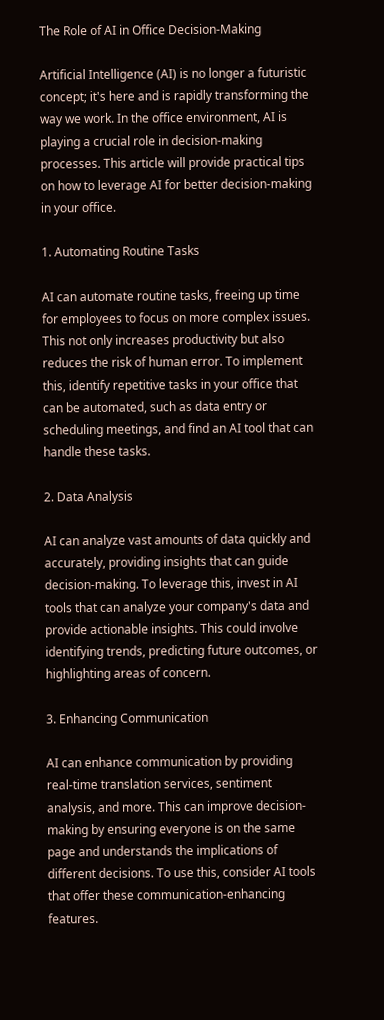The Role of AI in Office Decision-Making

Artificial Intelligence (AI) is no longer a futuristic concept; it's here and is rapidly transforming the way we work. In the office environment, AI is playing a crucial role in decision-making processes. This article will provide practical tips on how to leverage AI for better decision-making in your office.

1. Automating Routine Tasks

AI can automate routine tasks, freeing up time for employees to focus on more complex issues. This not only increases productivity but also reduces the risk of human error. To implement this, identify repetitive tasks in your office that can be automated, such as data entry or scheduling meetings, and find an AI tool that can handle these tasks.

2. Data Analysis

AI can analyze vast amounts of data quickly and accurately, providing insights that can guide decision-making. To leverage this, invest in AI tools that can analyze your company's data and provide actionable insights. This could involve identifying trends, predicting future outcomes, or highlighting areas of concern.

3. Enhancing Communication

AI can enhance communication by providing real-time translation services, sentiment analysis, and more. This can improve decision-making by ensuring everyone is on the same page and understands the implications of different decisions. To use this, consider AI tools that offer these communication-enhancing features.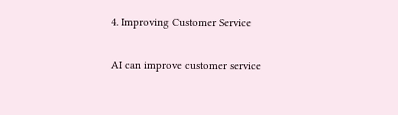4. Improving Customer Service

AI can improve customer service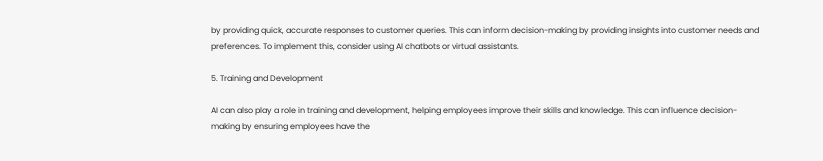by providing quick, accurate responses to customer queries. This can inform decision-making by providing insights into customer needs and preferences. To implement this, consider using AI chatbots or virtual assistants.

5. Training and Development

AI can also play a role in training and development, helping employees improve their skills and knowledge. This can influence decision-making by ensuring employees have the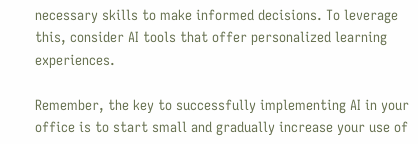necessary skills to make informed decisions. To leverage this, consider AI tools that offer personalized learning experiences.

Remember, the key to successfully implementing AI in your office is to start small and gradually increase your use of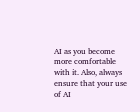AI as you become more comfortable with it. Also, always ensure that your use of AI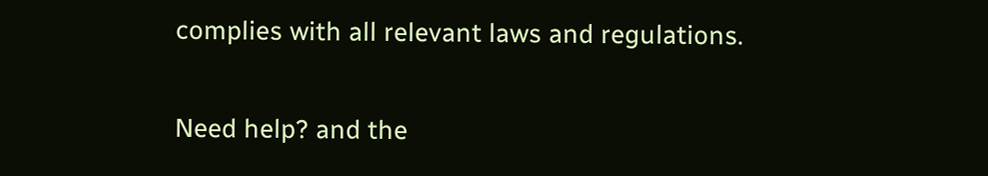complies with all relevant laws and regulations.

Need help? and the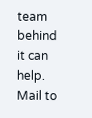team behind it can help. Mail to